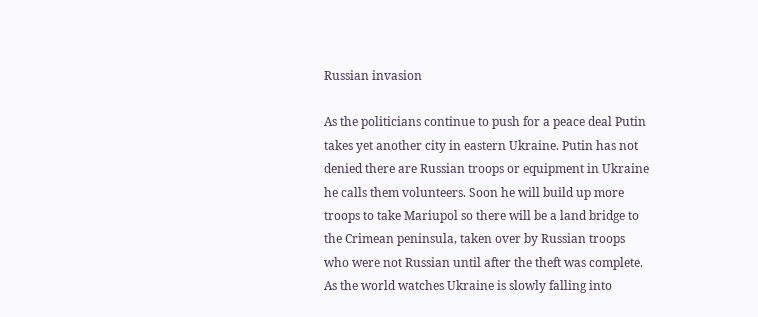Russian invasion

As the politicians continue to push for a peace deal Putin takes yet another city in eastern Ukraine. Putin has not denied there are Russian troops or equipment in Ukraine he calls them volunteers. Soon he will build up more troops to take Mariupol so there will be a land bridge to the Crimean peninsula, taken over by Russian troops who were not Russian until after the theft was complete. As the world watches Ukraine is slowly falling into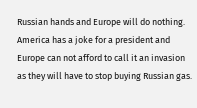Russian hands and Europe will do nothing. America has a joke for a president and Europe can not afford to call it an invasion as they will have to stop buying Russian gas.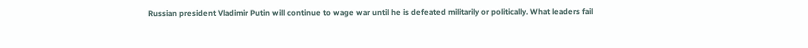Russian president Vladimir Putin will continue to wage war until he is defeated militarily or politically. What leaders fail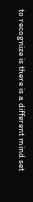to recognize is there is a different mind set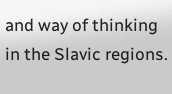and way of thinking in the Slavic regions.